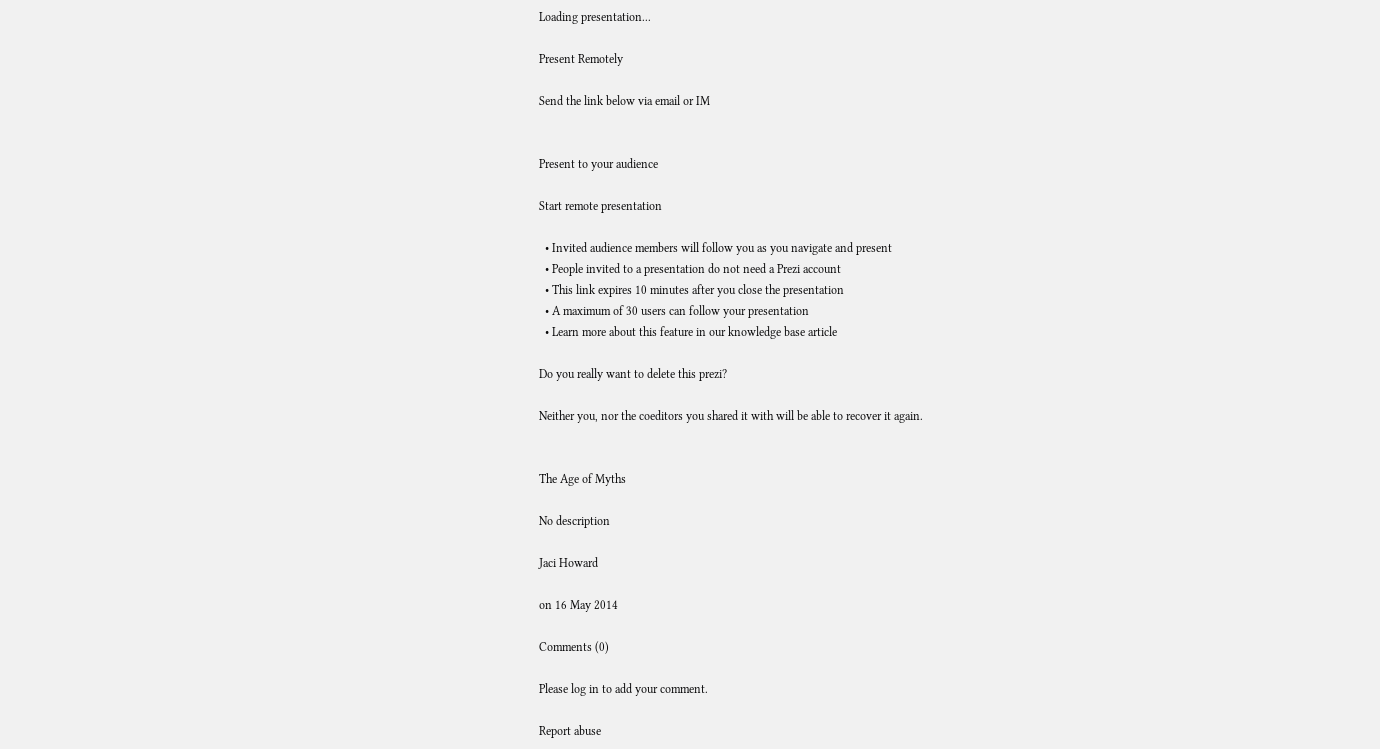Loading presentation...

Present Remotely

Send the link below via email or IM


Present to your audience

Start remote presentation

  • Invited audience members will follow you as you navigate and present
  • People invited to a presentation do not need a Prezi account
  • This link expires 10 minutes after you close the presentation
  • A maximum of 30 users can follow your presentation
  • Learn more about this feature in our knowledge base article

Do you really want to delete this prezi?

Neither you, nor the coeditors you shared it with will be able to recover it again.


The Age of Myths

No description

Jaci Howard

on 16 May 2014

Comments (0)

Please log in to add your comment.

Report abuse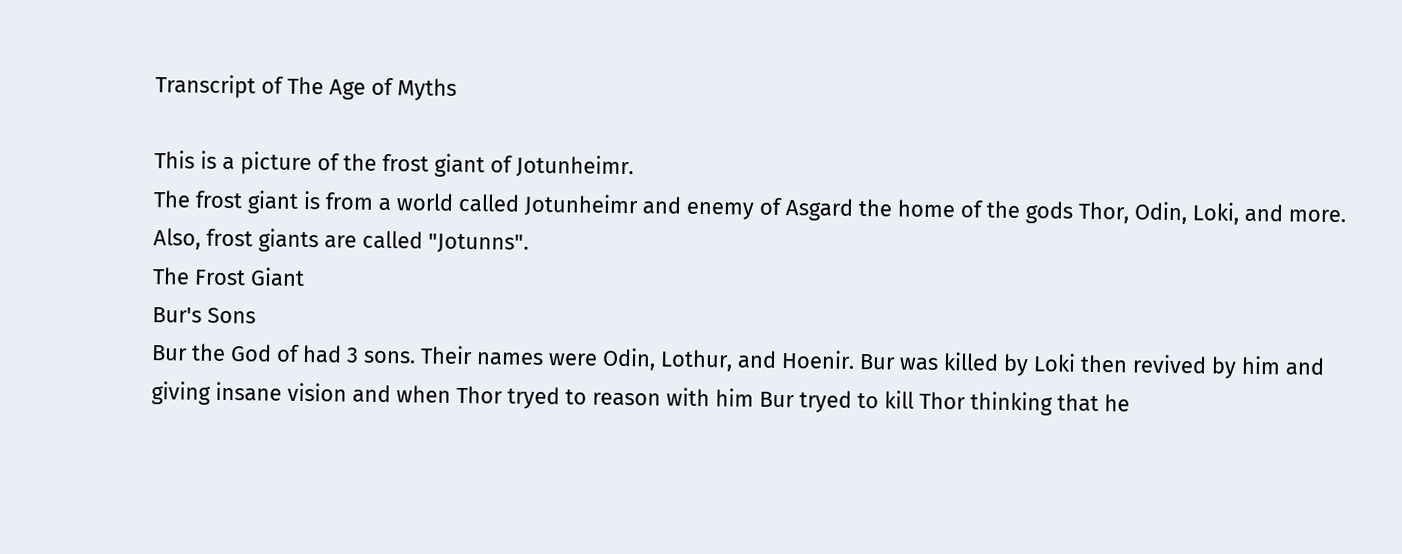Transcript of The Age of Myths

This is a picture of the frost giant of Jotunheimr.
The frost giant is from a world called Jotunheimr and enemy of Asgard the home of the gods Thor, Odin, Loki, and more. Also, frost giants are called "Jotunns".
The Frost Giant
Bur's Sons
Bur the God of had 3 sons. Their names were Odin, Lothur, and Hoenir. Bur was killed by Loki then revived by him and giving insane vision and when Thor tryed to reason with him Bur tryed to kill Thor thinking that he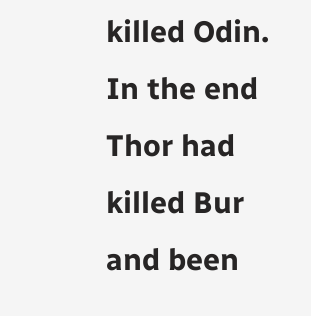killed Odin. In the end Thor had killed Bur and been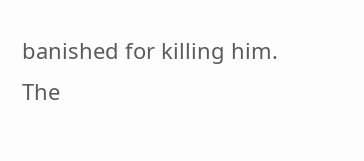banished for killing him.
The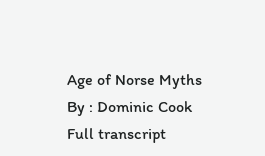Age of Norse Myths
By : Dominic Cook
Full transcript